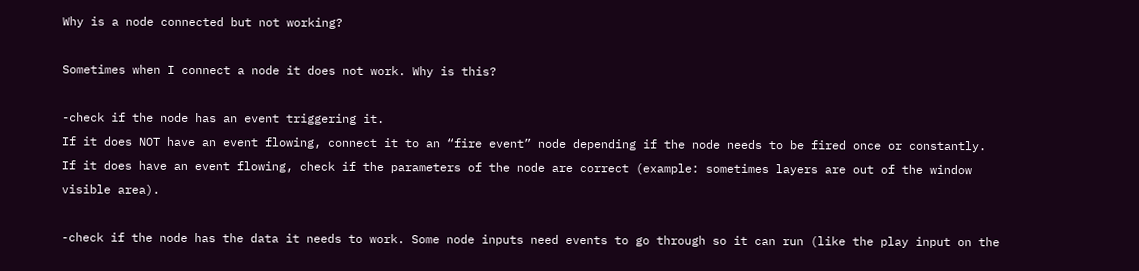Why is a node connected but not working?

Sometimes when I connect a node it does not work. Why is this?

-check if the node has an event triggering it.
If it does NOT have an event flowing, connect it to an “fire event” node depending if the node needs to be fired once or constantly.
If it does have an event flowing, check if the parameters of the node are correct (example: sometimes layers are out of the window visible area).

-check if the node has the data it needs to work. Some node inputs need events to go through so it can run (like the play input on the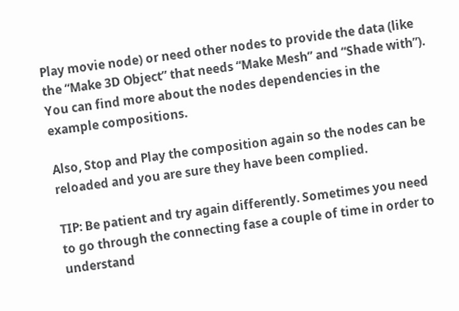Play movie node) or need other nodes to provide the data (like the “Make 3D Object” that needs “Make Mesh” and “Shade with”). You can find more about the nodes dependencies in the example compositions.

Also, Stop and Play the composition again so the nodes can be reloaded and you are sure they have been complied.

TIP: Be patient and try again differently. Sometimes you need to go through the connecting fase a couple of time in order to understand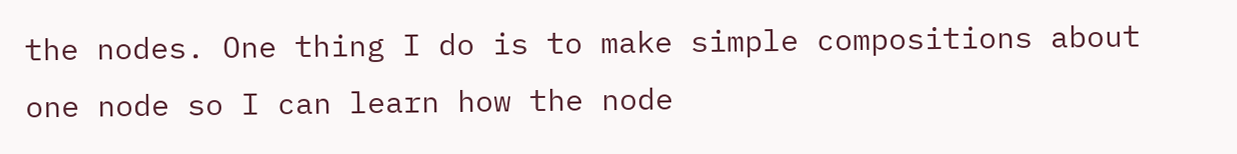the nodes. One thing I do is to make simple compositions about one node so I can learn how the node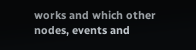works and which other nodes, events and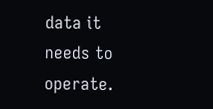data it needs to operate.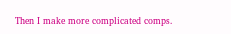Then I make more complicated comps.